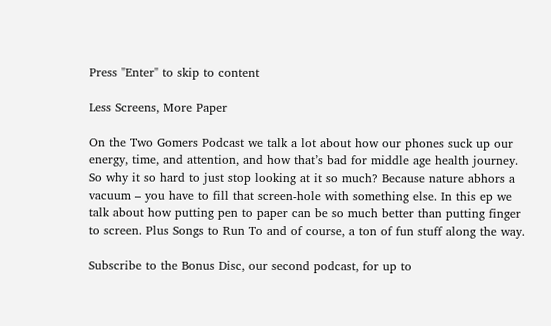Press "Enter" to skip to content

Less Screens, More Paper

On the Two Gomers Podcast we talk a lot about how our phones suck up our energy, time, and attention, and how that’s bad for middle age health journey. So why it so hard to just stop looking at it so much? Because nature abhors a vacuum – you have to fill that screen-hole with something else. In this ep we talk about how putting pen to paper can be so much better than putting finger to screen. Plus Songs to Run To and of course, a ton of fun stuff along the way.

Subscribe to the Bonus Disc, our second podcast, for up to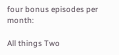four bonus episodes per month:

All things Two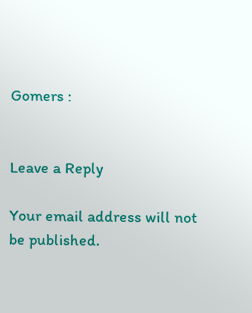Gomers :


Leave a Reply

Your email address will not be published.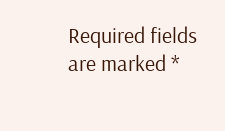Required fields are marked *